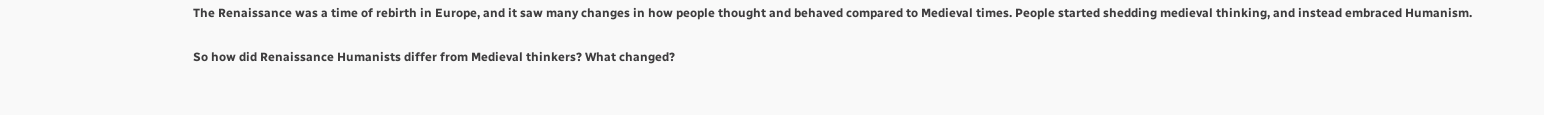The Renaissance was a time of rebirth in Europe, and it saw many changes in how people thought and behaved compared to Medieval times. People started shedding medieval thinking, and instead embraced Humanism.

So how did Renaissance Humanists differ from Medieval thinkers? What changed?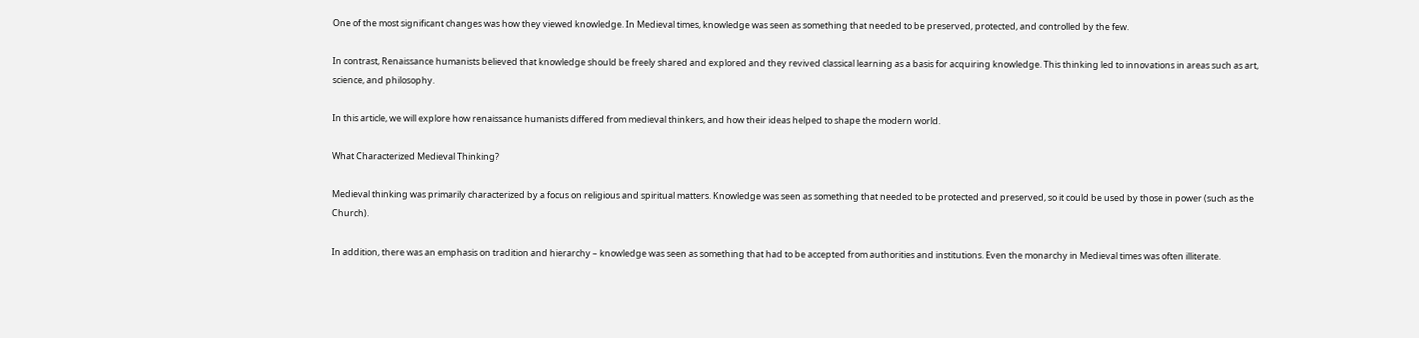One of the most significant changes was how they viewed knowledge. In Medieval times, knowledge was seen as something that needed to be preserved, protected, and controlled by the few.

In contrast, Renaissance humanists believed that knowledge should be freely shared and explored and they revived classical learning as a basis for acquiring knowledge. This thinking led to innovations in areas such as art, science, and philosophy.

In this article, we will explore how renaissance humanists differed from medieval thinkers, and how their ideas helped to shape the modern world.

What Characterized Medieval Thinking?

Medieval thinking was primarily characterized by a focus on religious and spiritual matters. Knowledge was seen as something that needed to be protected and preserved, so it could be used by those in power (such as the Church).

In addition, there was an emphasis on tradition and hierarchy – knowledge was seen as something that had to be accepted from authorities and institutions. Even the monarchy in Medieval times was often illiterate.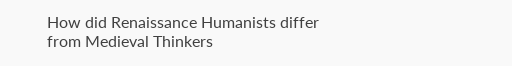How did Renaissance Humanists differ from Medieval Thinkers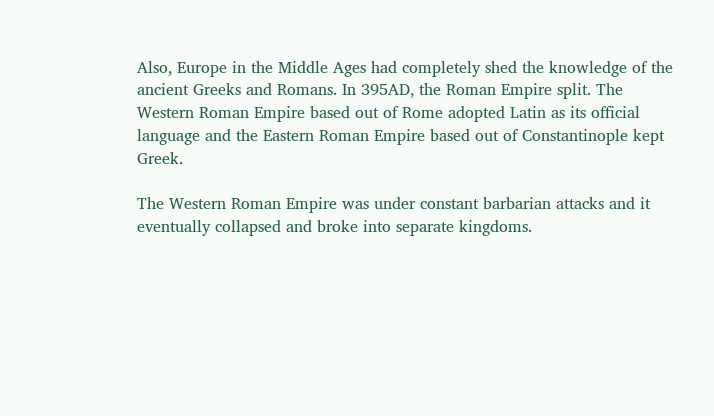Also, Europe in the Middle Ages had completely shed the knowledge of the ancient Greeks and Romans. In 395AD, the Roman Empire split. The Western Roman Empire based out of Rome adopted Latin as its official language and the Eastern Roman Empire based out of Constantinople kept Greek.

The Western Roman Empire was under constant barbarian attacks and it eventually collapsed and broke into separate kingdoms.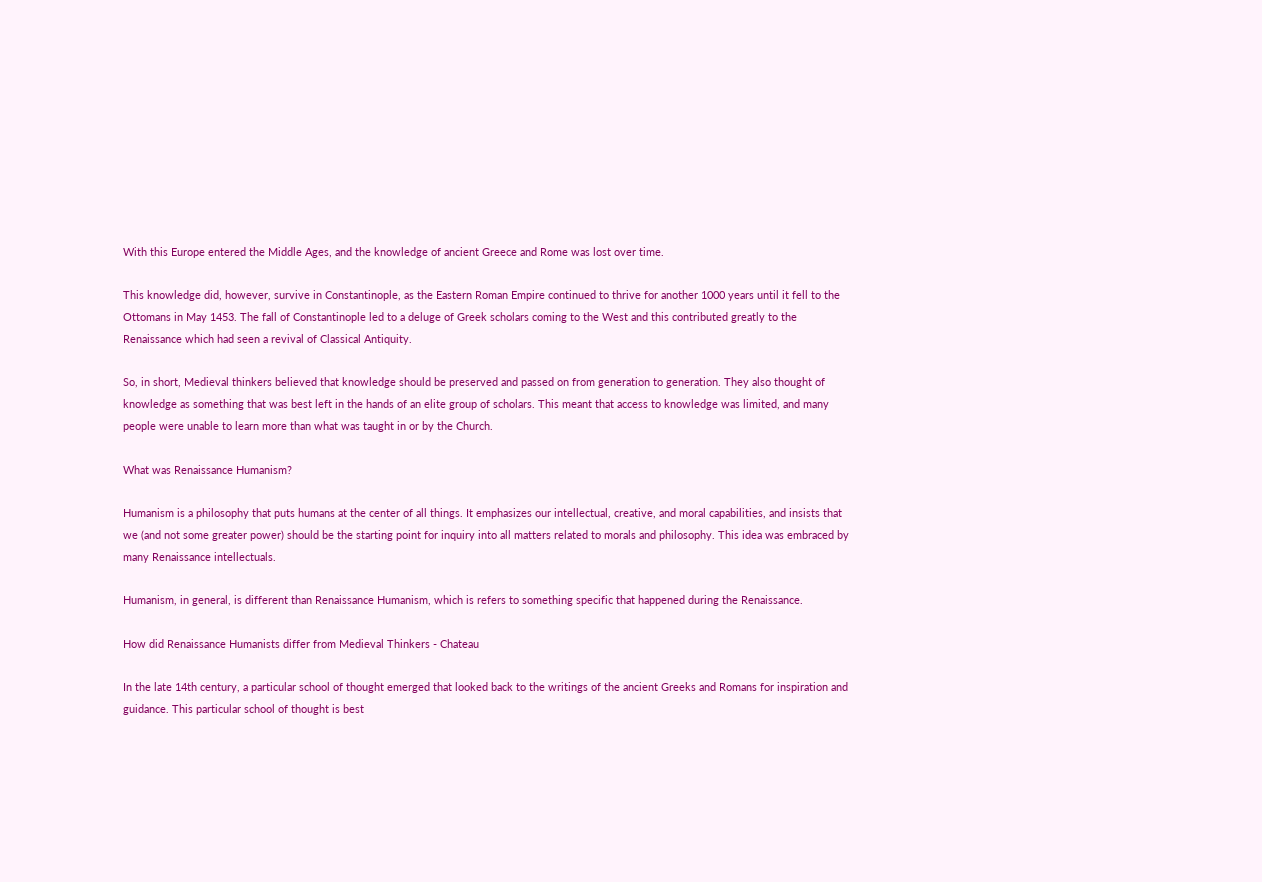With this Europe entered the Middle Ages, and the knowledge of ancient Greece and Rome was lost over time.

This knowledge did, however, survive in Constantinople, as the Eastern Roman Empire continued to thrive for another 1000 years until it fell to the Ottomans in May 1453. The fall of Constantinople led to a deluge of Greek scholars coming to the West and this contributed greatly to the Renaissance which had seen a revival of Classical Antiquity.

So, in short, Medieval thinkers believed that knowledge should be preserved and passed on from generation to generation. They also thought of knowledge as something that was best left in the hands of an elite group of scholars. This meant that access to knowledge was limited, and many people were unable to learn more than what was taught in or by the Church.

What was Renaissance Humanism?

Humanism is a philosophy that puts humans at the center of all things. It emphasizes our intellectual, creative, and moral capabilities, and insists that we (and not some greater power) should be the starting point for inquiry into all matters related to morals and philosophy. This idea was embraced by many Renaissance intellectuals.

Humanism, in general, is different than Renaissance Humanism, which is refers to something specific that happened during the Renaissance.

How did Renaissance Humanists differ from Medieval Thinkers - Chateau

In the late 14th century, a particular school of thought emerged that looked back to the writings of the ancient Greeks and Romans for inspiration and guidance. This particular school of thought is best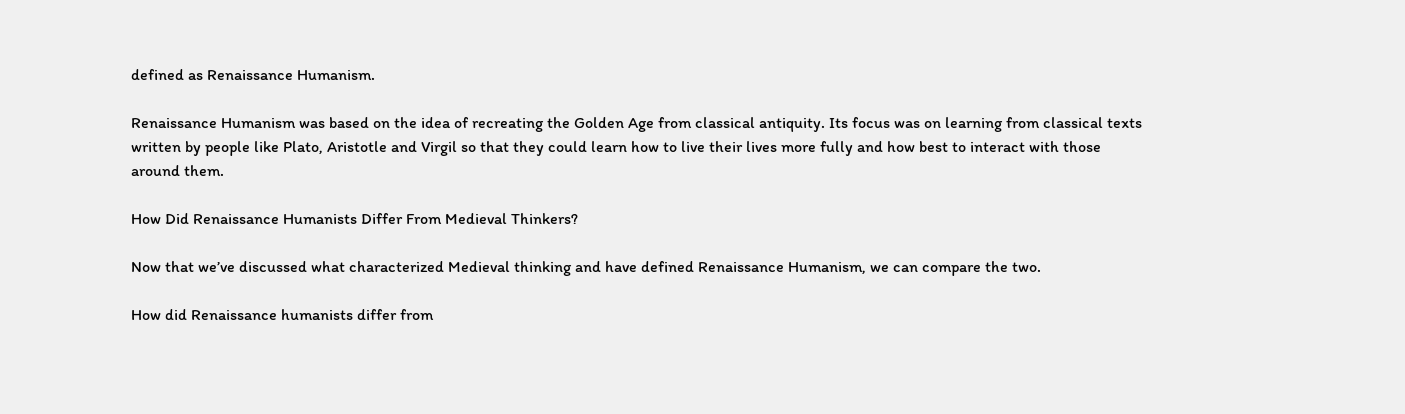defined as Renaissance Humanism.

Renaissance Humanism was based on the idea of recreating the Golden Age from classical antiquity. Its focus was on learning from classical texts written by people like Plato, Aristotle and Virgil so that they could learn how to live their lives more fully and how best to interact with those around them.

How Did Renaissance Humanists Differ From Medieval Thinkers?

Now that we’ve discussed what characterized Medieval thinking and have defined Renaissance Humanism, we can compare the two.

How did Renaissance humanists differ from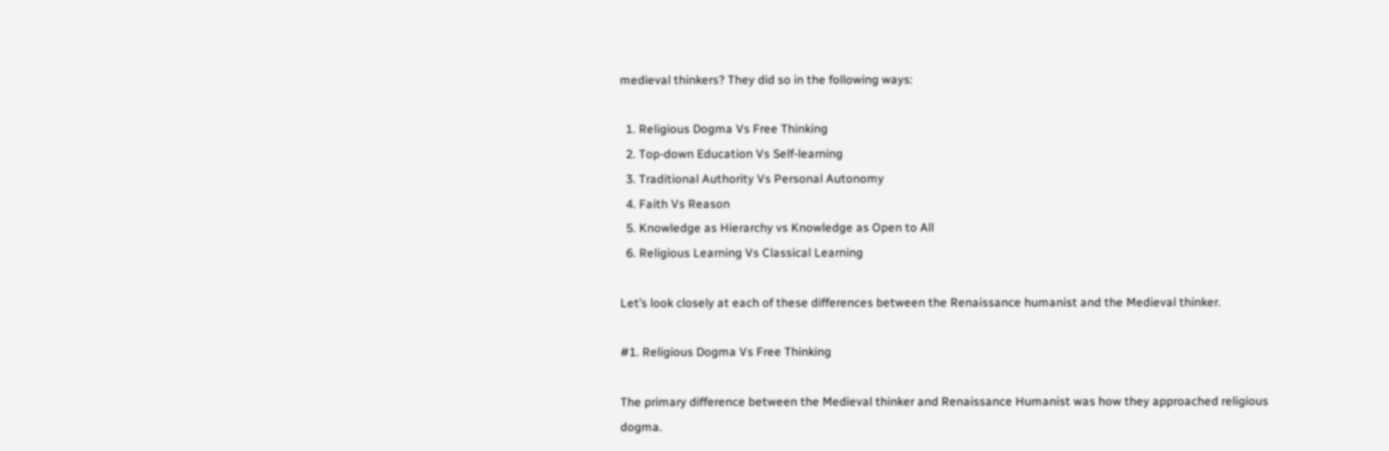medieval thinkers? They did so in the following ways:

  1. Religious Dogma Vs Free Thinking
  2. Top-down Education Vs Self-learning
  3. Traditional Authority Vs Personal Autonomy
  4. Faith Vs Reason
  5. Knowledge as Hierarchy vs Knowledge as Open to All
  6. Religious Learning Vs Classical Learning

Let’s look closely at each of these differences between the Renaissance humanist and the Medieval thinker.

#1. Religious Dogma Vs Free Thinking

The primary difference between the Medieval thinker and Renaissance Humanist was how they approached religious dogma.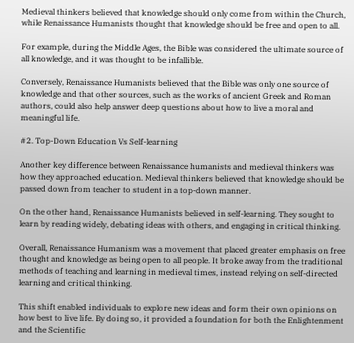Medieval thinkers believed that knowledge should only come from within the Church, while Renaissance Humanists thought that knowledge should be free and open to all.

For example, during the Middle Ages, the Bible was considered the ultimate source of all knowledge, and it was thought to be infallible.

Conversely, Renaissance Humanists believed that the Bible was only one source of knowledge and that other sources, such as the works of ancient Greek and Roman authors, could also help answer deep questions about how to live a moral and meaningful life.

#2. Top-Down Education Vs Self-learning

Another key difference between Renaissance humanists and medieval thinkers was how they approached education. Medieval thinkers believed that knowledge should be passed down from teacher to student in a top-down manner.

On the other hand, Renaissance Humanists believed in self-learning. They sought to learn by reading widely, debating ideas with others, and engaging in critical thinking.

Overall, Renaissance Humanism was a movement that placed greater emphasis on free thought and knowledge as being open to all people. It broke away from the traditional methods of teaching and learning in medieval times, instead relying on self-directed learning and critical thinking.

This shift enabled individuals to explore new ideas and form their own opinions on how best to live life. By doing so, it provided a foundation for both the Enlightenment and the Scientific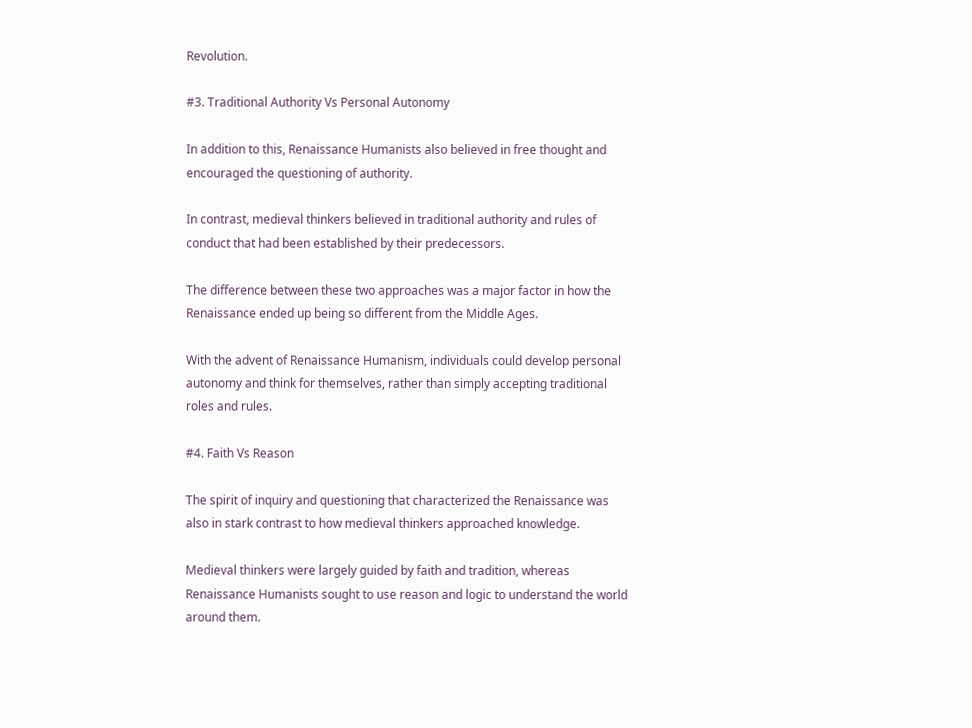Revolution.

#3. Traditional Authority Vs Personal Autonomy

In addition to this, Renaissance Humanists also believed in free thought and encouraged the questioning of authority.

In contrast, medieval thinkers believed in traditional authority and rules of conduct that had been established by their predecessors.

The difference between these two approaches was a major factor in how the Renaissance ended up being so different from the Middle Ages.

With the advent of Renaissance Humanism, individuals could develop personal autonomy and think for themselves, rather than simply accepting traditional roles and rules.

#4. Faith Vs Reason

The spirit of inquiry and questioning that characterized the Renaissance was also in stark contrast to how medieval thinkers approached knowledge.

Medieval thinkers were largely guided by faith and tradition, whereas Renaissance Humanists sought to use reason and logic to understand the world around them.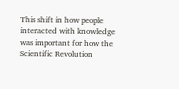This shift in how people interacted with knowledge was important for how the Scientific Revolution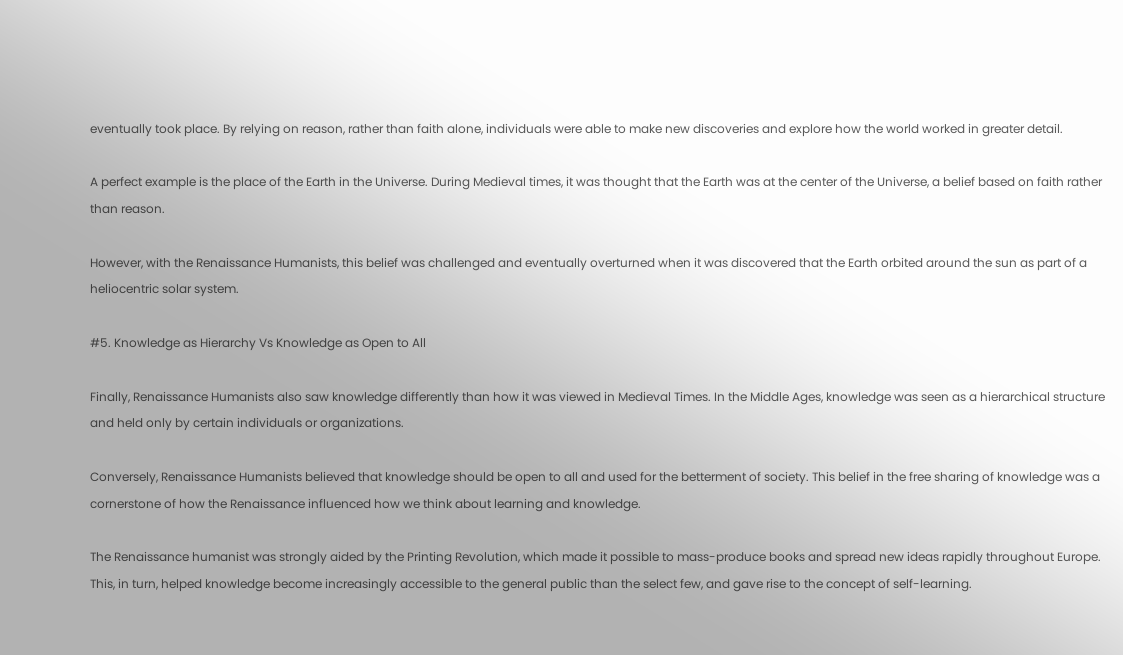eventually took place. By relying on reason, rather than faith alone, individuals were able to make new discoveries and explore how the world worked in greater detail.

A perfect example is the place of the Earth in the Universe. During Medieval times, it was thought that the Earth was at the center of the Universe, a belief based on faith rather than reason.

However, with the Renaissance Humanists, this belief was challenged and eventually overturned when it was discovered that the Earth orbited around the sun as part of a heliocentric solar system.

#5. Knowledge as Hierarchy Vs Knowledge as Open to All

Finally, Renaissance Humanists also saw knowledge differently than how it was viewed in Medieval Times. In the Middle Ages, knowledge was seen as a hierarchical structure and held only by certain individuals or organizations.

Conversely, Renaissance Humanists believed that knowledge should be open to all and used for the betterment of society. This belief in the free sharing of knowledge was a cornerstone of how the Renaissance influenced how we think about learning and knowledge.

The Renaissance humanist was strongly aided by the Printing Revolution, which made it possible to mass-produce books and spread new ideas rapidly throughout Europe. This, in turn, helped knowledge become increasingly accessible to the general public than the select few, and gave rise to the concept of self-learning.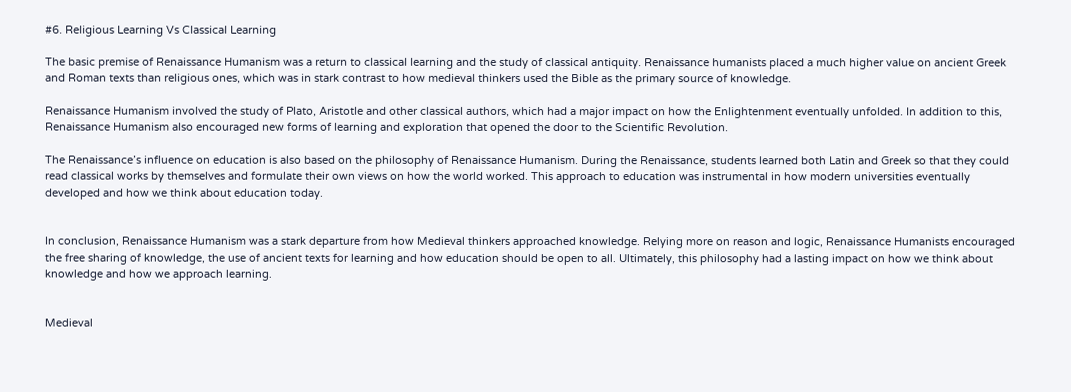#6. Religious Learning Vs Classical Learning

The basic premise of Renaissance Humanism was a return to classical learning and the study of classical antiquity. Renaissance humanists placed a much higher value on ancient Greek and Roman texts than religious ones, which was in stark contrast to how medieval thinkers used the Bible as the primary source of knowledge.

Renaissance Humanism involved the study of Plato, Aristotle and other classical authors, which had a major impact on how the Enlightenment eventually unfolded. In addition to this, Renaissance Humanism also encouraged new forms of learning and exploration that opened the door to the Scientific Revolution.

The Renaissance’s influence on education is also based on the philosophy of Renaissance Humanism. During the Renaissance, students learned both Latin and Greek so that they could read classical works by themselves and formulate their own views on how the world worked. This approach to education was instrumental in how modern universities eventually developed and how we think about education today.


In conclusion, Renaissance Humanism was a stark departure from how Medieval thinkers approached knowledge. Relying more on reason and logic, Renaissance Humanists encouraged the free sharing of knowledge, the use of ancient texts for learning and how education should be open to all. Ultimately, this philosophy had a lasting impact on how we think about knowledge and how we approach learning.


Medieval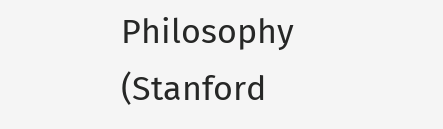Philosophy (Stanford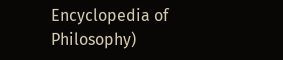Encyclopedia of Philosophy)